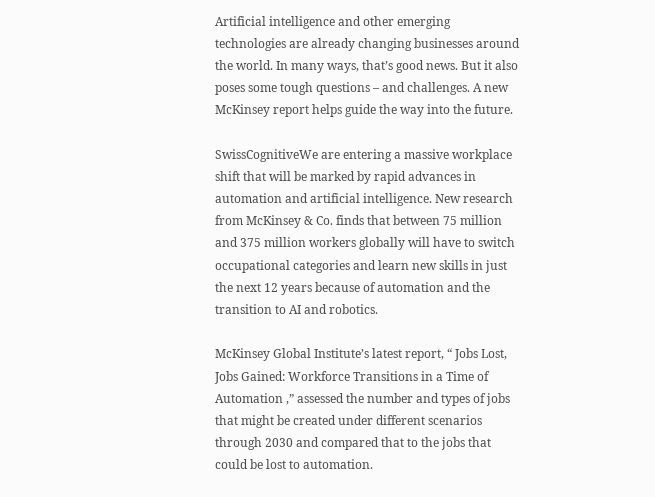Artificial intelligence and other emerging technologies are already changing businesses around the world. In many ways, that’s good news. But it also poses some tough questions – and challenges. A new McKinsey report helps guide the way into the future.

SwissCognitiveWe are entering a massive workplace shift that will be marked by rapid advances in automation and artificial intelligence. New research from McKinsey & Co. finds that between 75 million and 375 million workers globally will have to switch occupational categories and learn new skills in just the next 12 years because of automation and the transition to AI and robotics.

McKinsey Global Institute’s latest report, “ Jobs Lost, Jobs Gained: Workforce Transitions in a Time of Automation ,” assessed the number and types of jobs that might be created under different scenarios through 2030 and compared that to the jobs that could be lost to automation.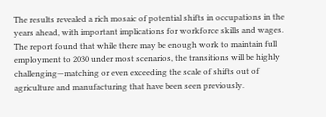The results revealed a rich mosaic of potential shifts in occupations in the years ahead, with important implications for workforce skills and wages. The report found that while there may be enough work to maintain full employment to 2030 under most scenarios, the transitions will be highly challenging—matching or even exceeding the scale of shifts out of agriculture and manufacturing that have been seen previously.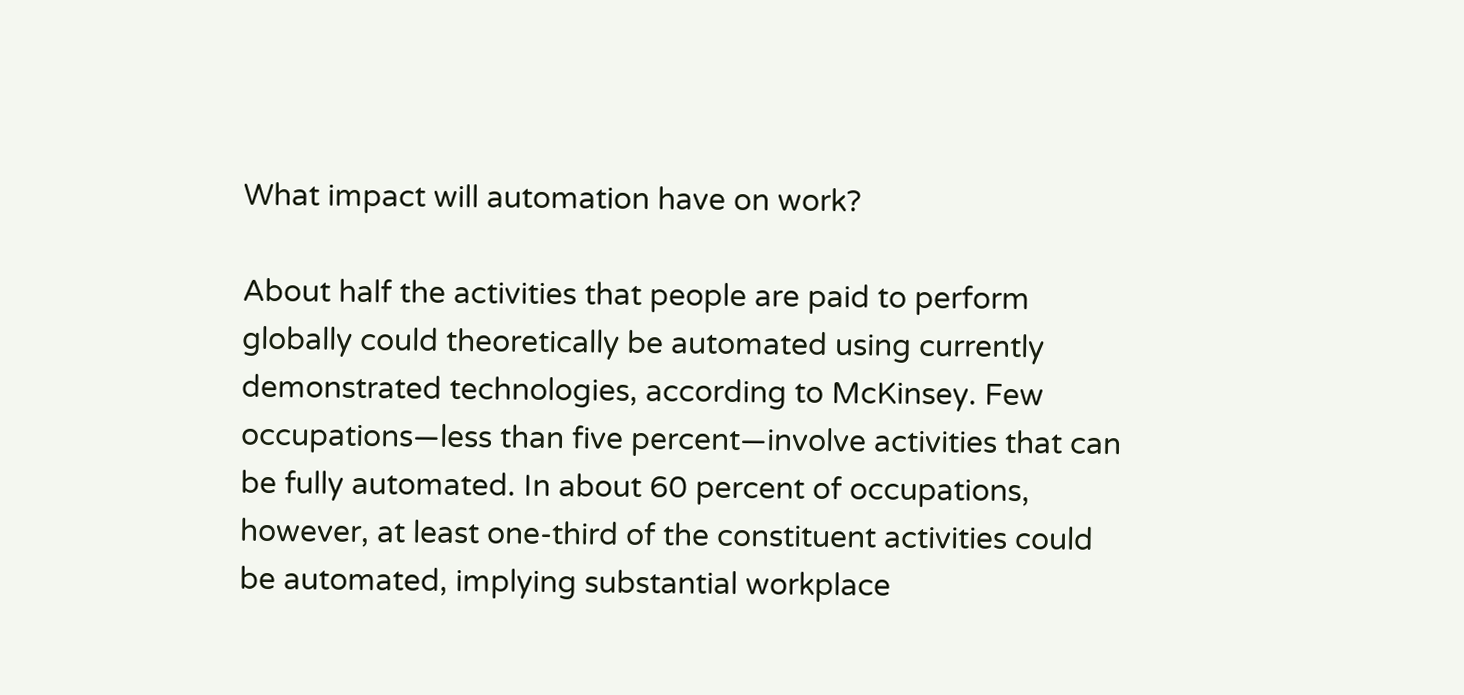What impact will automation have on work?

About half the activities that people are paid to perform globally could theoretically be automated using currently demonstrated technologies, according to McKinsey. Few occupations—less than five percent—involve activities that can be fully automated. In about 60 percent of occupations, however, at least one-third of the constituent activities could be automated, implying substantial workplace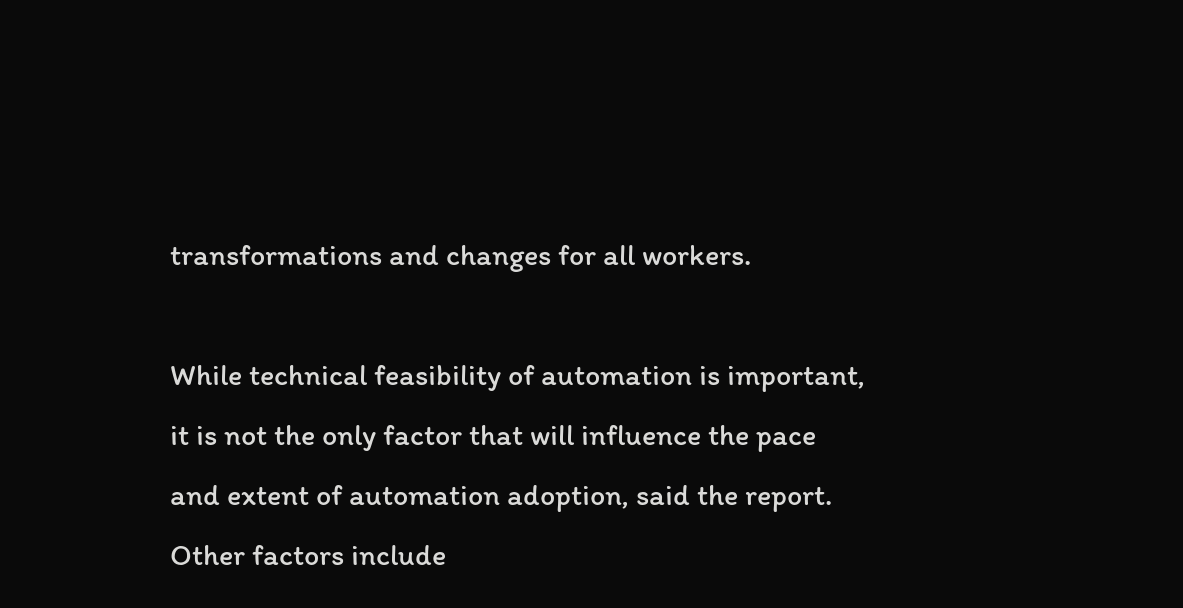transformations and changes for all workers.

While technical feasibility of automation is important, it is not the only factor that will influence the pace and extent of automation adoption, said the report. Other factors include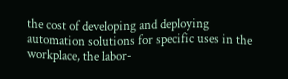the cost of developing and deploying automation solutions for specific uses in the workplace, the labor-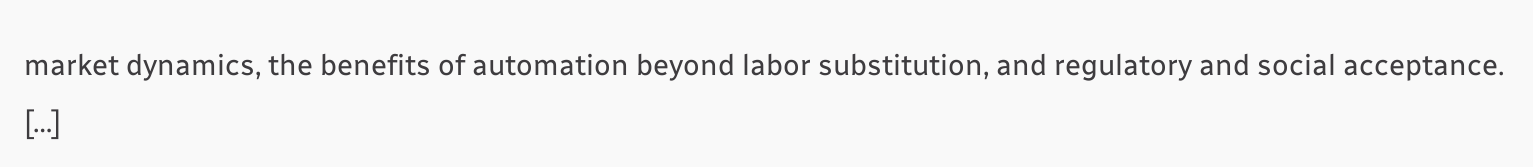market dynamics, the benefits of automation beyond labor substitution, and regulatory and social acceptance. […]